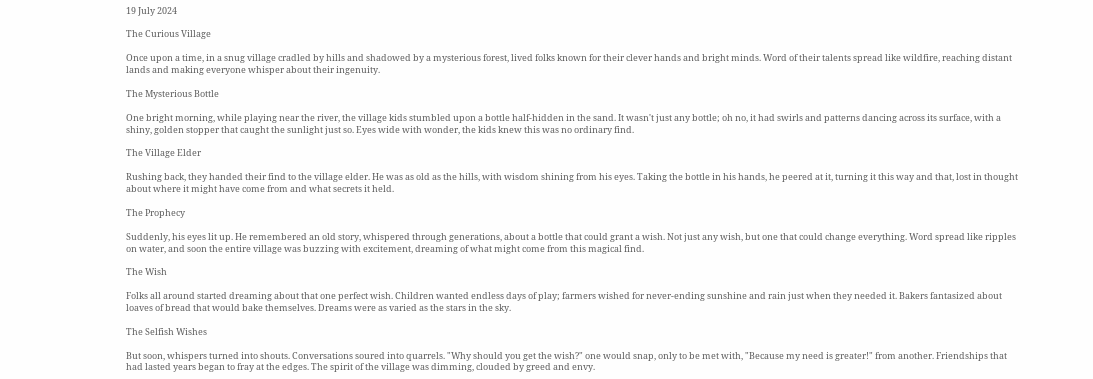19 July 2024

The Curious Village

Once upon a time, in a snug village cradled by hills and shadowed by a mysterious forest, lived folks known for their clever hands and bright minds. Word of their talents spread like wildfire, reaching distant lands and making everyone whisper about their ingenuity.

The Mysterious Bottle

One bright morning, while playing near the river, the village kids stumbled upon a bottle half-hidden in the sand. It wasn't just any bottle; oh no, it had swirls and patterns dancing across its surface, with a shiny, golden stopper that caught the sunlight just so. Eyes wide with wonder, the kids knew this was no ordinary find.

The Village Elder

Rushing back, they handed their find to the village elder. He was as old as the hills, with wisdom shining from his eyes. Taking the bottle in his hands, he peered at it, turning it this way and that, lost in thought about where it might have come from and what secrets it held.

The Prophecy

Suddenly, his eyes lit up. He remembered an old story, whispered through generations, about a bottle that could grant a wish. Not just any wish, but one that could change everything. Word spread like ripples on water, and soon the entire village was buzzing with excitement, dreaming of what might come from this magical find.

The Wish

Folks all around started dreaming about that one perfect wish. Children wanted endless days of play; farmers wished for never-ending sunshine and rain just when they needed it. Bakers fantasized about loaves of bread that would bake themselves. Dreams were as varied as the stars in the sky.

The Selfish Wishes

But soon, whispers turned into shouts. Conversations soured into quarrels. "Why should you get the wish?" one would snap, only to be met with, "Because my need is greater!" from another. Friendships that had lasted years began to fray at the edges. The spirit of the village was dimming, clouded by greed and envy.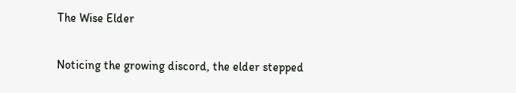The Wise Elder

Noticing the growing discord, the elder stepped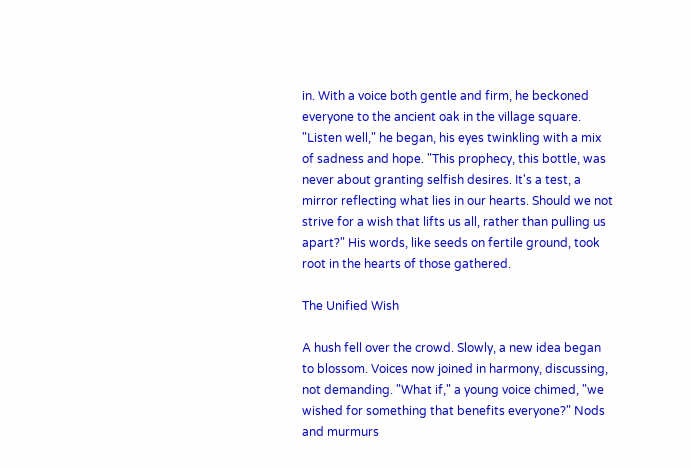in. With a voice both gentle and firm, he beckoned everyone to the ancient oak in the village square. "Listen well," he began, his eyes twinkling with a mix of sadness and hope. "This prophecy, this bottle, was never about granting selfish desires. It's a test, a mirror reflecting what lies in our hearts. Should we not strive for a wish that lifts us all, rather than pulling us apart?" His words, like seeds on fertile ground, took root in the hearts of those gathered.

The Unified Wish

A hush fell over the crowd. Slowly, a new idea began to blossom. Voices now joined in harmony, discussing, not demanding. "What if," a young voice chimed, "we wished for something that benefits everyone?" Nods and murmurs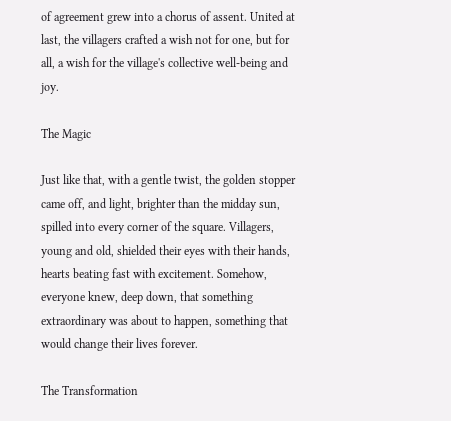of agreement grew into a chorus of assent. United at last, the villagers crafted a wish not for one, but for all, a wish for the village's collective well-being and joy.

The Magic

Just like that, with a gentle twist, the golden stopper came off, and light, brighter than the midday sun, spilled into every corner of the square. Villagers, young and old, shielded their eyes with their hands, hearts beating fast with excitement. Somehow, everyone knew, deep down, that something extraordinary was about to happen, something that would change their lives forever.

The Transformation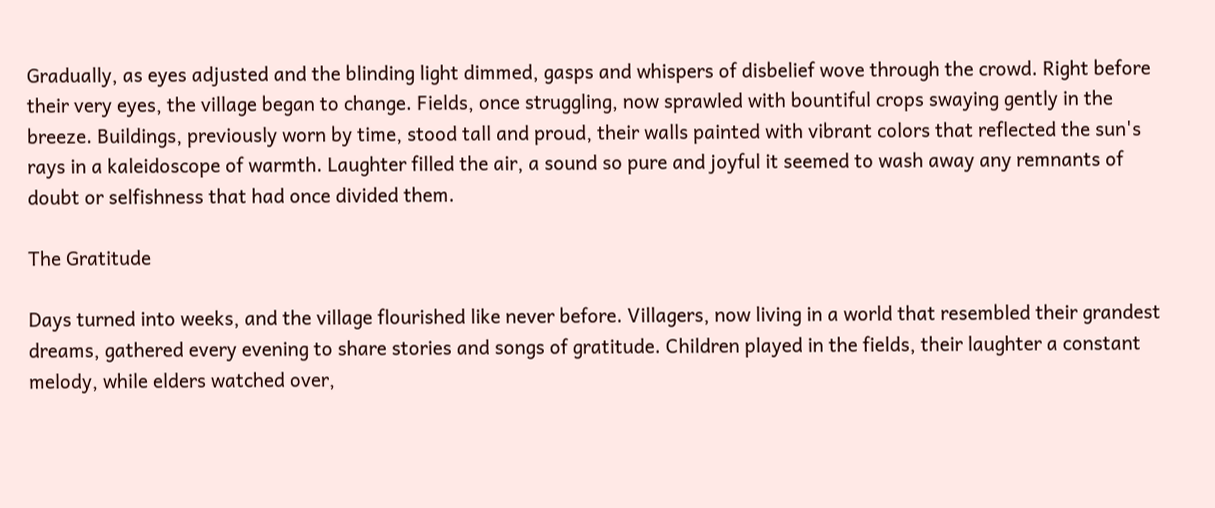Gradually, as eyes adjusted and the blinding light dimmed, gasps and whispers of disbelief wove through the crowd. Right before their very eyes, the village began to change. Fields, once struggling, now sprawled with bountiful crops swaying gently in the breeze. Buildings, previously worn by time, stood tall and proud, their walls painted with vibrant colors that reflected the sun's rays in a kaleidoscope of warmth. Laughter filled the air, a sound so pure and joyful it seemed to wash away any remnants of doubt or selfishness that had once divided them.

The Gratitude

Days turned into weeks, and the village flourished like never before. Villagers, now living in a world that resembled their grandest dreams, gathered every evening to share stories and songs of gratitude. Children played in the fields, their laughter a constant melody, while elders watched over,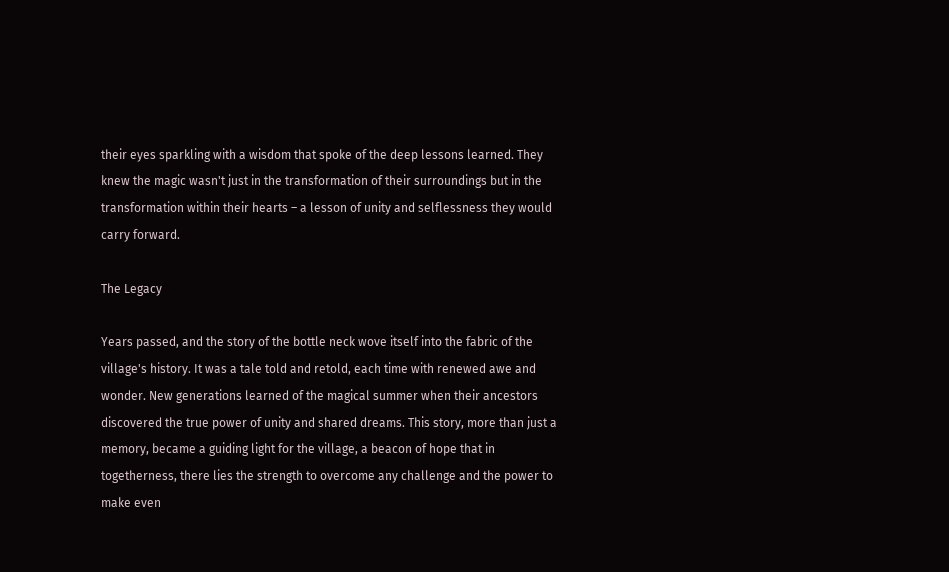their eyes sparkling with a wisdom that spoke of the deep lessons learned. They knew the magic wasn't just in the transformation of their surroundings but in the transformation within their hearts – a lesson of unity and selflessness they would carry forward.

The Legacy

Years passed, and the story of the bottle neck wove itself into the fabric of the village's history. It was a tale told and retold, each time with renewed awe and wonder. New generations learned of the magical summer when their ancestors discovered the true power of unity and shared dreams. This story, more than just a memory, became a guiding light for the village, a beacon of hope that in togetherness, there lies the strength to overcome any challenge and the power to make even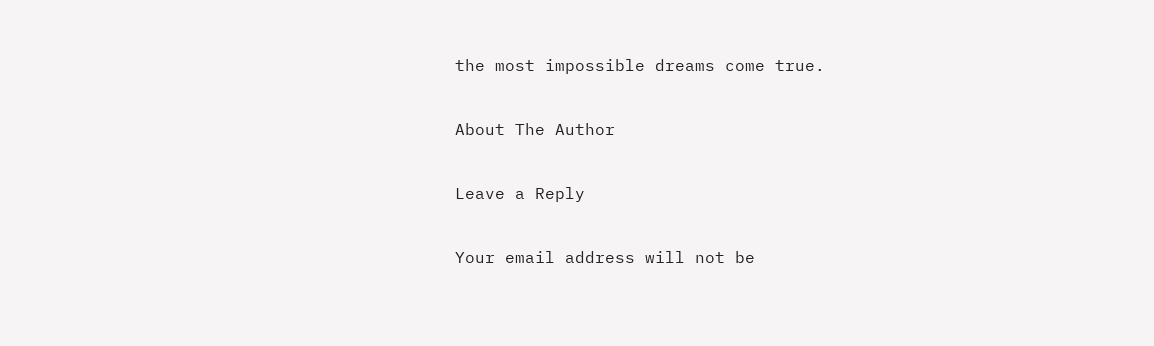the most impossible dreams come true.

About The Author

Leave a Reply

Your email address will not be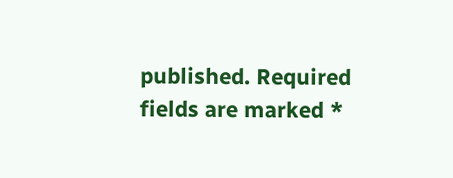published. Required fields are marked *